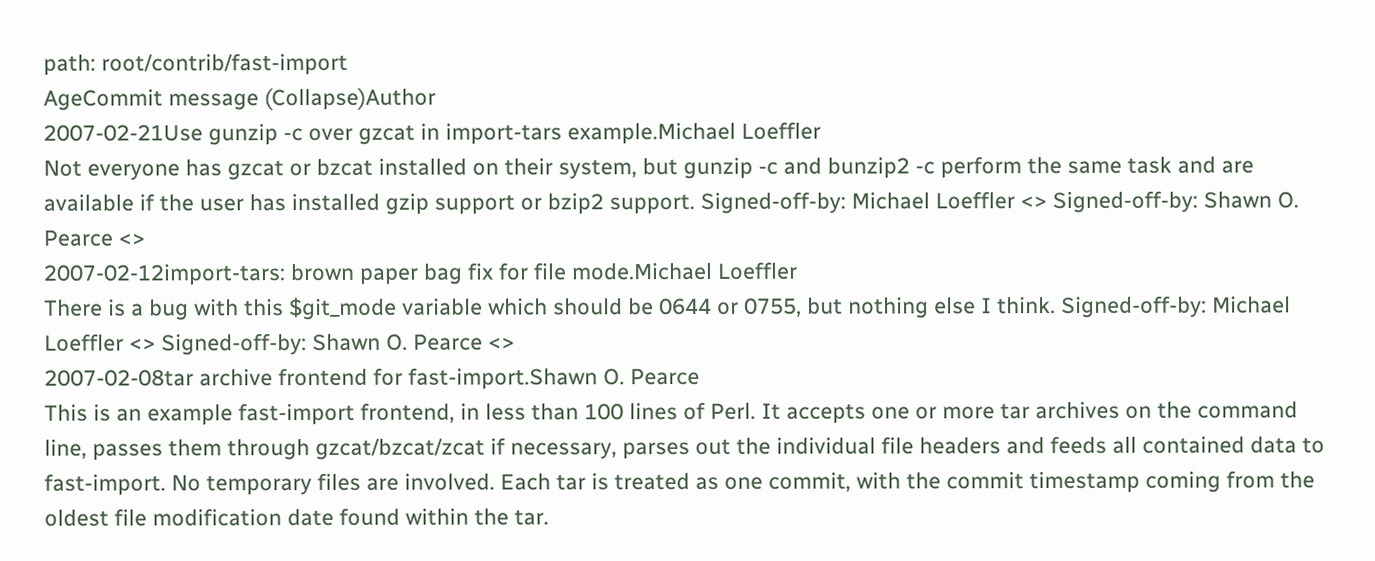path: root/contrib/fast-import
AgeCommit message (Collapse)Author
2007-02-21Use gunzip -c over gzcat in import-tars example.Michael Loeffler
Not everyone has gzcat or bzcat installed on their system, but gunzip -c and bunzip2 -c perform the same task and are available if the user has installed gzip support or bzip2 support. Signed-off-by: Michael Loeffler <> Signed-off-by: Shawn O. Pearce <>
2007-02-12import-tars: brown paper bag fix for file mode.Michael Loeffler
There is a bug with this $git_mode variable which should be 0644 or 0755, but nothing else I think. Signed-off-by: Michael Loeffler <> Signed-off-by: Shawn O. Pearce <>
2007-02-08tar archive frontend for fast-import.Shawn O. Pearce
This is an example fast-import frontend, in less than 100 lines of Perl. It accepts one or more tar archives on the command line, passes them through gzcat/bzcat/zcat if necessary, parses out the individual file headers and feeds all contained data to fast-import. No temporary files are involved. Each tar is treated as one commit, with the commit timestamp coming from the oldest file modification date found within the tar.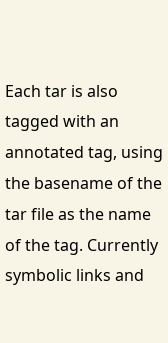Each tar is also tagged with an annotated tag, using the basename of the tar file as the name of the tag. Currently symbolic links and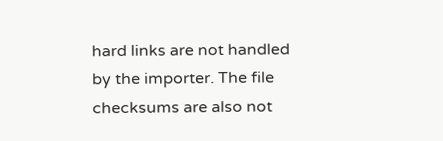hard links are not handled by the importer. The file checksums are also not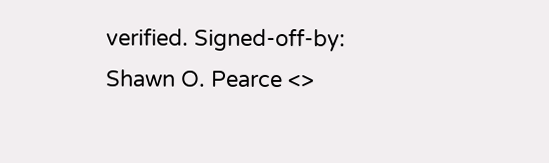verified. Signed-off-by: Shawn O. Pearce <>